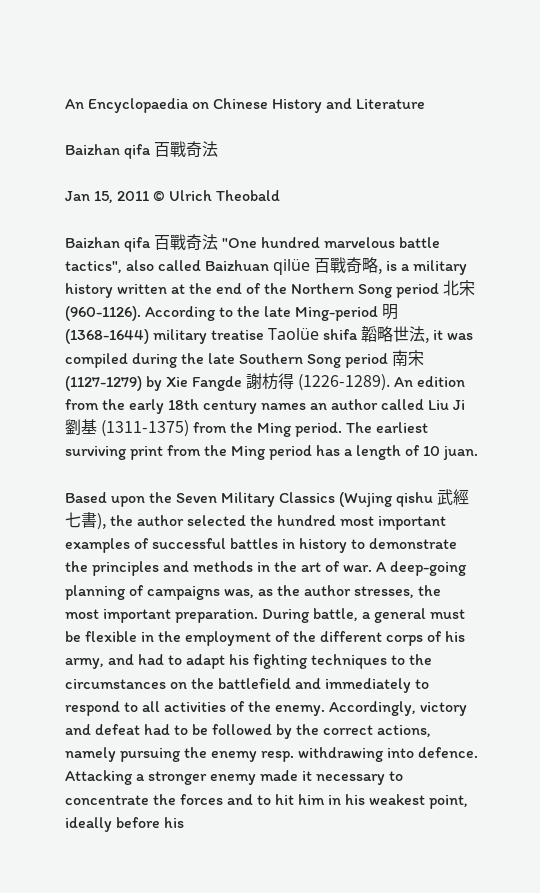An Encyclopaedia on Chinese History and Literature

Baizhan qifa 百戰奇法

Jan 15, 2011 © Ulrich Theobald

Baizhan qifa 百戰奇法 "One hundred marvelous battle tactics", also called Baizhuan qilüe 百戰奇略, is a military history written at the end of the Northern Song period 北宋 (960-1126). According to the late Ming-period 明 (1368-1644) military treatise Taolüe shifa 韜略世法, it was compiled during the late Southern Song period 南宋 (1127-1279) by Xie Fangde 謝枋得 (1226-1289). An edition from the early 18th century names an author called Liu Ji 劉基 (1311-1375) from the Ming period. The earliest surviving print from the Ming period has a length of 10 juan.

Based upon the Seven Military Classics (Wujing qishu 武經七書), the author selected the hundred most important examples of successful battles in history to demonstrate the principles and methods in the art of war. A deep-going planning of campaigns was, as the author stresses, the most important preparation. During battle, a general must be flexible in the employment of the different corps of his army, and had to adapt his fighting techniques to the circumstances on the battlefield and immediately to respond to all activities of the enemy. Accordingly, victory and defeat had to be followed by the correct actions, namely pursuing the enemy resp. withdrawing into defence. Attacking a stronger enemy made it necessary to concentrate the forces and to hit him in his weakest point, ideally before his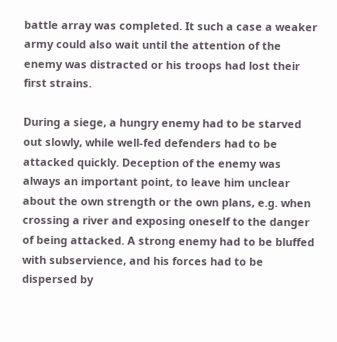battle array was completed. It such a case a weaker army could also wait until the attention of the enemy was distracted or his troops had lost their first strains.

During a siege, a hungry enemy had to be starved out slowly, while well-fed defenders had to be attacked quickly. Deception of the enemy was always an important point, to leave him unclear about the own strength or the own plans, e.g. when crossing a river and exposing oneself to the danger of being attacked. A strong enemy had to be bluffed with subservience, and his forces had to be dispersed by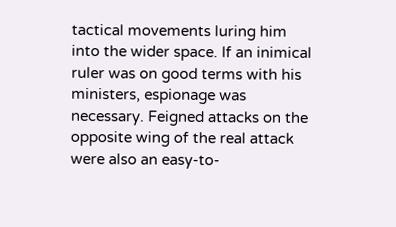tactical movements luring him into the wider space. If an inimical ruler was on good terms with his ministers, espionage was necessary. Feigned attacks on the opposite wing of the real attack were also an easy-to-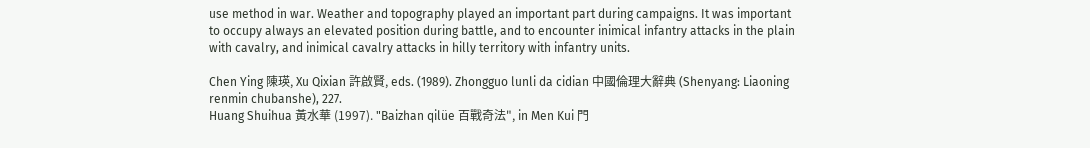use method in war. Weather and topography played an important part during campaigns. It was important to occupy always an elevated position during battle, and to encounter inimical infantry attacks in the plain with cavalry, and inimical cavalry attacks in hilly territory with infantry units.

Chen Ying 陳瑛, Xu Qixian 許啟賢, eds. (1989). Zhongguo lunli da cidian 中國倫理大辭典 (Shenyang: Liaoning renmin chubanshe), 227.
Huang Shuihua 黃水華 (1997). "Baizhan qilüe 百戰奇法", in Men Kui 門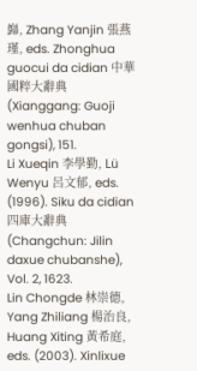巋, Zhang Yanjin 張燕瑾, eds. Zhonghua guocui da cidian 中華國粹大辭典 (Xianggang: Guoji wenhua chuban gongsi), 151.
Li Xueqin 李學勤, Lü Wenyu 呂文郁, eds. (1996). Siku da cidian 四庫大辭典 (Changchun: Jilin daxue chubanshe), Vol. 2, 1623.
Lin Chongde 林崇德, Yang Zhiliang 楊治良, Huang Xiting 黃希庭, eds. (2003). Xinlixue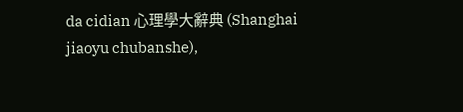da cidian 心理學大辭典 (Shanghai jiaoyu chubanshe),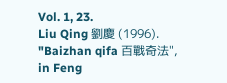Vol. 1, 23.
Liu Qing 劉慶 (1996). "Baizhan qifa 百戰奇法", in Feng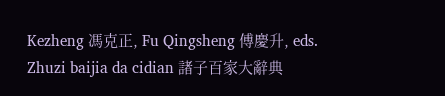Kezheng 馮克正, Fu Qingsheng 傅慶升, eds. Zhuzi baijia da cidian 諸子百家大辭典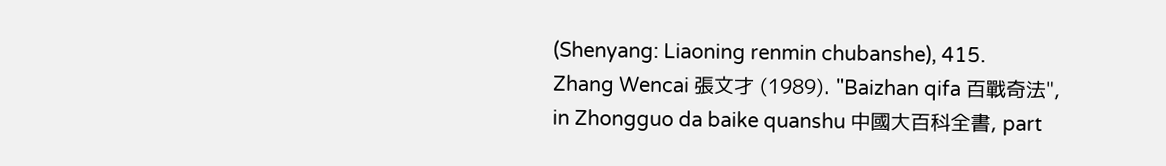(Shenyang: Liaoning renmin chubanshe), 415.
Zhang Wencai 張文才 (1989). "Baizhan qifa 百戰奇法", in Zhongguo da baike quanshu 中國大百科全書, part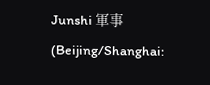Junshi 軍事 (Beijing/Shanghai: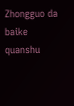Zhongguo da baike quanshu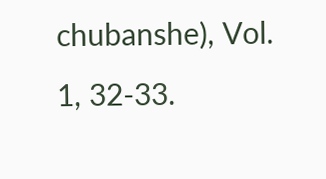chubanshe), Vol. 1, 32-33.